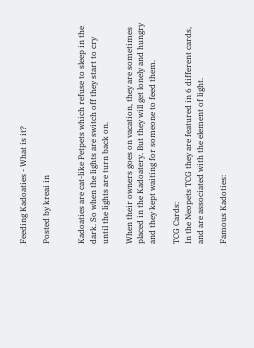Feeding Kadoaties - What is it?

Posted by kreai in


Kadoaties are cat-like Petpets which refuse to sleep in the dark. So when the lights are switch off they start to cry until the lights are turn back on.

When their owners goes on vacation, they are sometimes placed in the Kadoatery. But they will get lonely and hungry and they kept waiting for someone to feed them.

TCG Cards:
In the Neopets TCG they are featured in 6 different cards, and are associated with the element of light.

Famous Kadoties: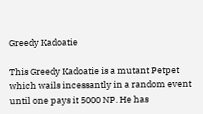Greedy Kadoatie

This Greedy Kadoatie is a mutant Petpet which wails incessantly in a random event until one pays it 5000 NP. He has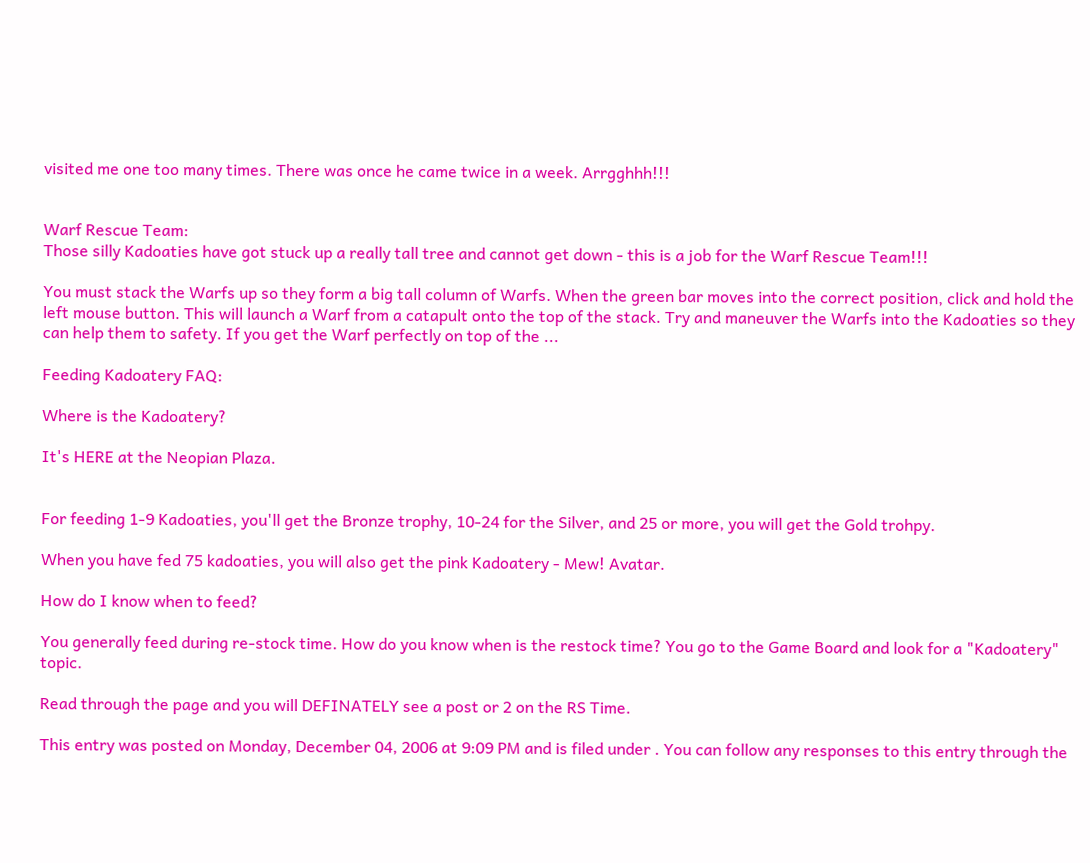visited me one too many times. There was once he came twice in a week. Arrgghhh!!!


Warf Rescue Team:
Those silly Kadoaties have got stuck up a really tall tree and cannot get down - this is a job for the Warf Rescue Team!!!

You must stack the Warfs up so they form a big tall column of Warfs. When the green bar moves into the correct position, click and hold the left mouse button. This will launch a Warf from a catapult onto the top of the stack. Try and maneuver the Warfs into the Kadoaties so they can help them to safety. If you get the Warf perfectly on top of the ...

Feeding Kadoatery FAQ:

Where is the Kadoatery?

It's HERE at the Neopian Plaza.


For feeding 1-9 Kadoaties, you'll get the Bronze trophy, 10-24 for the Silver, and 25 or more, you will get the Gold trohpy.

When you have fed 75 kadoaties, you will also get the pink Kadoatery - Mew! Avatar.

How do I know when to feed?

You generally feed during re-stock time. How do you know when is the restock time? You go to the Game Board and look for a "Kadoatery" topic.

Read through the page and you will DEFINATELY see a post or 2 on the RS Time.

This entry was posted on Monday, December 04, 2006 at 9:09 PM and is filed under . You can follow any responses to this entry through the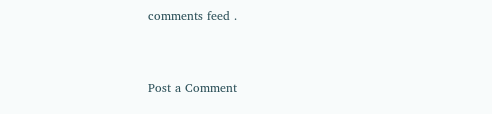comments feed .


Post a Comment